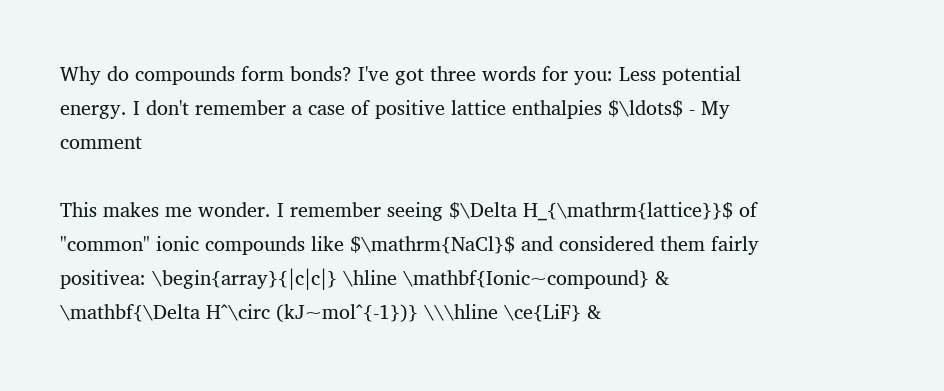Why do compounds form bonds? I've got three words for you: Less potential energy. I don't remember a case of positive lattice enthalpies $\ldots$ - My comment

This makes me wonder. I remember seeing $\Delta H_{\mathrm{lattice}}$ of "common" ionic compounds like $\mathrm{NaCl}$ and considered them fairly positivea: \begin{array}{|c|c|} \hline \mathbf{Ionic~compound} & \mathbf{\Delta H^\circ (kJ~mol^{-1})} \\\hline \ce{LiF} &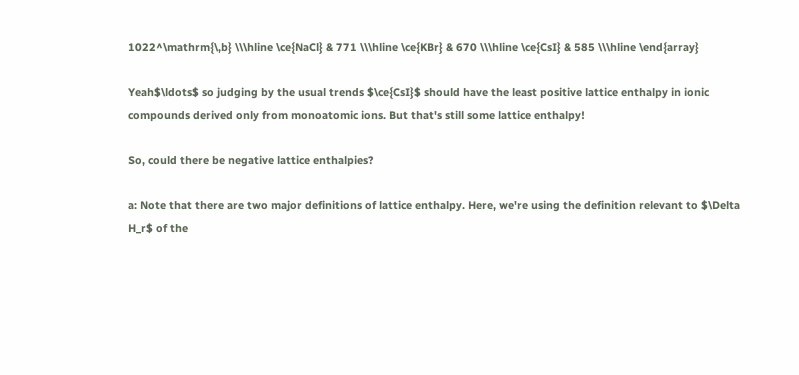1022^\mathrm{\,b} \\\hline \ce{NaCl} & 771 \\\hline \ce{KBr} & 670 \\\hline \ce{CsI} & 585 \\\hline \end{array}

Yeah$\ldots$ so judging by the usual trends $\ce{CsI}$ should have the least positive lattice enthalpy in ionic compounds derived only from monoatomic ions. But that's still some lattice enthalpy!

So, could there be negative lattice enthalpies?

a: Note that there are two major definitions of lattice enthalpy. Here, we're using the definition relevant to $\Delta H_r$ of the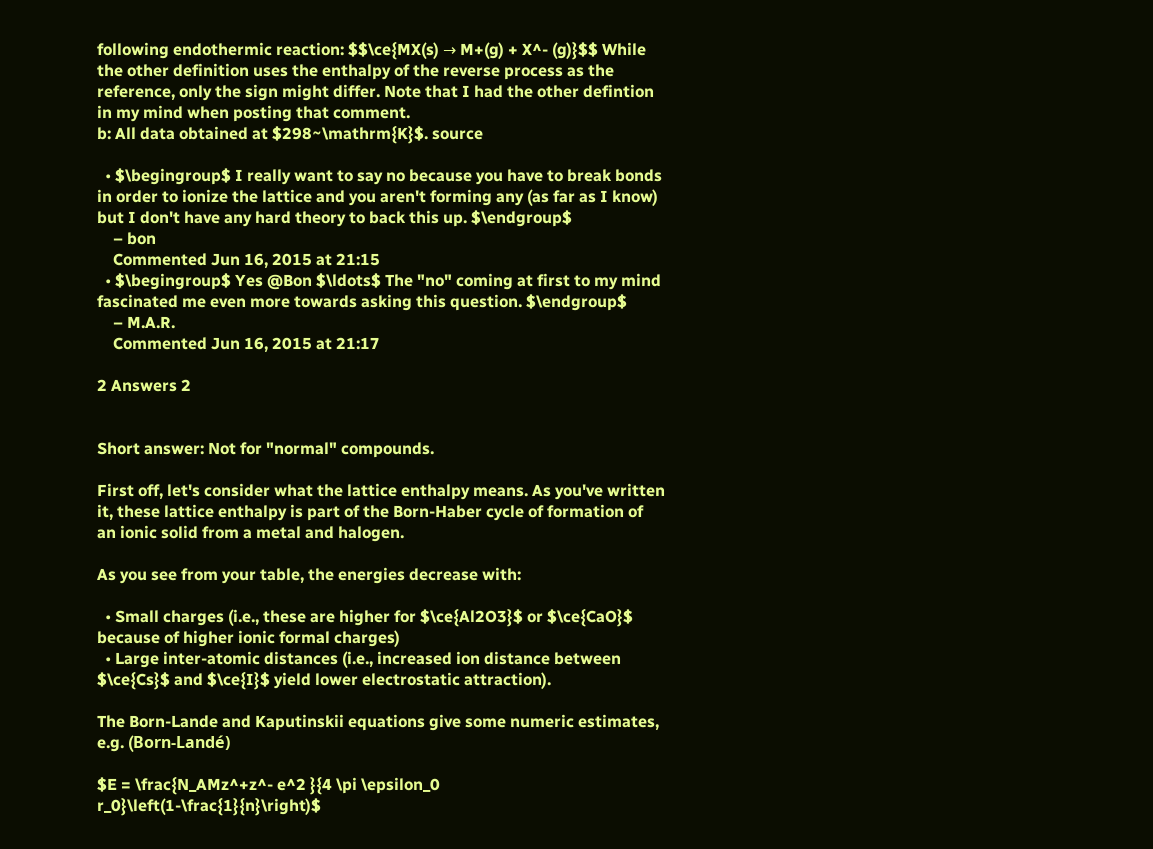following endothermic reaction: $$\ce{MX(s) → M+(g) + X^- (g)}$$ While the other definition uses the enthalpy of the reverse process as the reference, only the sign might differ. Note that I had the other defintion in my mind when posting that comment.
b: All data obtained at $298~\mathrm{K}$. source

  • $\begingroup$ I really want to say no because you have to break bonds in order to ionize the lattice and you aren't forming any (as far as I know) but I don't have any hard theory to back this up. $\endgroup$
    – bon
    Commented Jun 16, 2015 at 21:15
  • $\begingroup$ Yes @Bon $\ldots$ The "no" coming at first to my mind fascinated me even more towards asking this question. $\endgroup$
    – M.A.R.
    Commented Jun 16, 2015 at 21:17

2 Answers 2


Short answer: Not for "normal" compounds.

First off, let's consider what the lattice enthalpy means. As you've written it, these lattice enthalpy is part of the Born-Haber cycle of formation of an ionic solid from a metal and halogen.

As you see from your table, the energies decrease with:

  • Small charges (i.e., these are higher for $\ce{Al2O3}$ or $\ce{CaO}$ because of higher ionic formal charges)
  • Large inter-atomic distances (i.e., increased ion distance between $\ce{Cs}$ and $\ce{I}$ yield lower electrostatic attraction).

The Born-Lande and Kaputinskii equations give some numeric estimates, e.g. (Born-Landé)

$E = \frac{N_AMz^+z^- e^2 }{4 \pi \epsilon_0 r_0}\left(1-\frac{1}{n}\right)$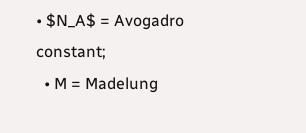• $N_A$ = Avogadro constant;
  • M = Madelung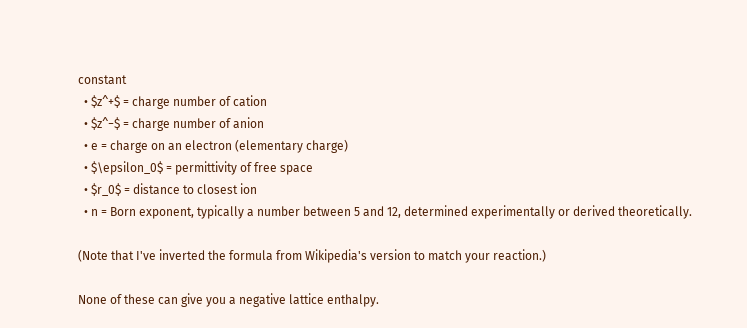constant
  • $z^+$ = charge number of cation
  • $z^−$ = charge number of anion
  • e = charge on an electron (elementary charge)
  • $\epsilon_0$ = permittivity of free space
  • $r_0$ = distance to closest ion
  • n = Born exponent, typically a number between 5 and 12, determined experimentally or derived theoretically.

(Note that I've inverted the formula from Wikipedia's version to match your reaction.)

None of these can give you a negative lattice enthalpy.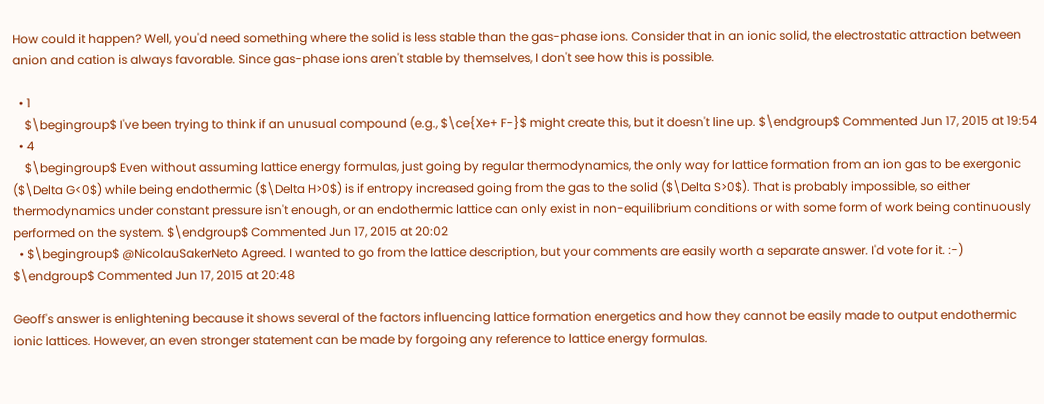How could it happen? Well, you'd need something where the solid is less stable than the gas-phase ions. Consider that in an ionic solid, the electrostatic attraction between anion and cation is always favorable. Since gas-phase ions aren't stable by themselves, I don't see how this is possible.

  • 1
    $\begingroup$ I've been trying to think if an unusual compound (e.g., $\ce{Xe+ F-}$ might create this, but it doesn't line up. $\endgroup$ Commented Jun 17, 2015 at 19:54
  • 4
    $\begingroup$ Even without assuming lattice energy formulas, just going by regular thermodynamics, the only way for lattice formation from an ion gas to be exergonic ($\Delta G<0$) while being endothermic ($\Delta H>0$) is if entropy increased going from the gas to the solid ($\Delta S>0$). That is probably impossible, so either thermodynamics under constant pressure isn't enough, or an endothermic lattice can only exist in non-equilibrium conditions or with some form of work being continuously performed on the system. $\endgroup$ Commented Jun 17, 2015 at 20:02
  • $\begingroup$ @NicolauSakerNeto Agreed. I wanted to go from the lattice description, but your comments are easily worth a separate answer. I'd vote for it. :-) $\endgroup$ Commented Jun 17, 2015 at 20:48

Geoff's answer is enlightening because it shows several of the factors influencing lattice formation energetics and how they cannot be easily made to output endothermic ionic lattices. However, an even stronger statement can be made by forgoing any reference to lattice energy formulas.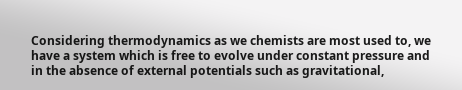Considering thermodynamics as we chemists are most used to, we have a system which is free to evolve under constant pressure and in the absence of external potentials such as gravitational,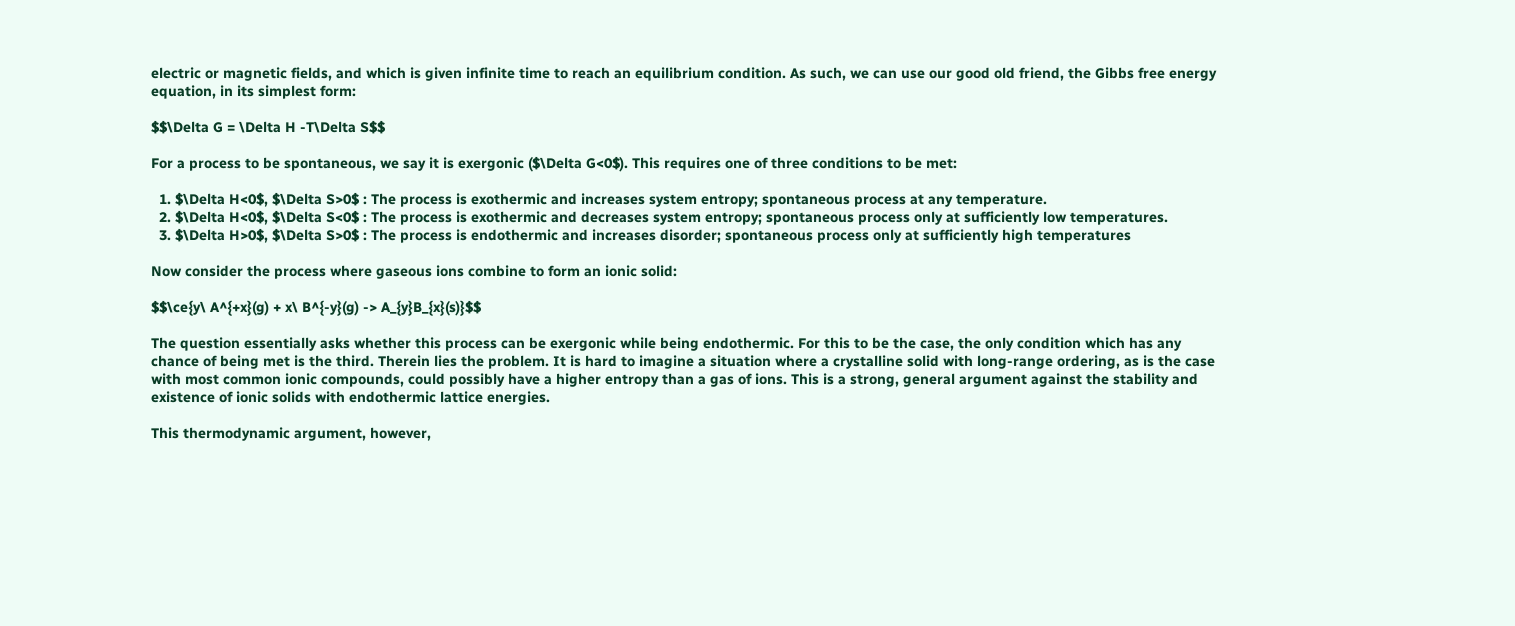electric or magnetic fields, and which is given infinite time to reach an equilibrium condition. As such, we can use our good old friend, the Gibbs free energy equation, in its simplest form:

$$\Delta G = \Delta H -T\Delta S$$

For a process to be spontaneous, we say it is exergonic ($\Delta G<0$). This requires one of three conditions to be met:

  1. $\Delta H<0$, $\Delta S>0$ : The process is exothermic and increases system entropy; spontaneous process at any temperature.
  2. $\Delta H<0$, $\Delta S<0$ : The process is exothermic and decreases system entropy; spontaneous process only at sufficiently low temperatures.
  3. $\Delta H>0$, $\Delta S>0$ : The process is endothermic and increases disorder; spontaneous process only at sufficiently high temperatures

Now consider the process where gaseous ions combine to form an ionic solid:

$$\ce{y\ A^{+x}(g) + x\ B^{-y}(g) -> A_{y}B_{x}(s)}$$

The question essentially asks whether this process can be exergonic while being endothermic. For this to be the case, the only condition which has any chance of being met is the third. Therein lies the problem. It is hard to imagine a situation where a crystalline solid with long-range ordering, as is the case with most common ionic compounds, could possibly have a higher entropy than a gas of ions. This is a strong, general argument against the stability and existence of ionic solids with endothermic lattice energies.

This thermodynamic argument, however,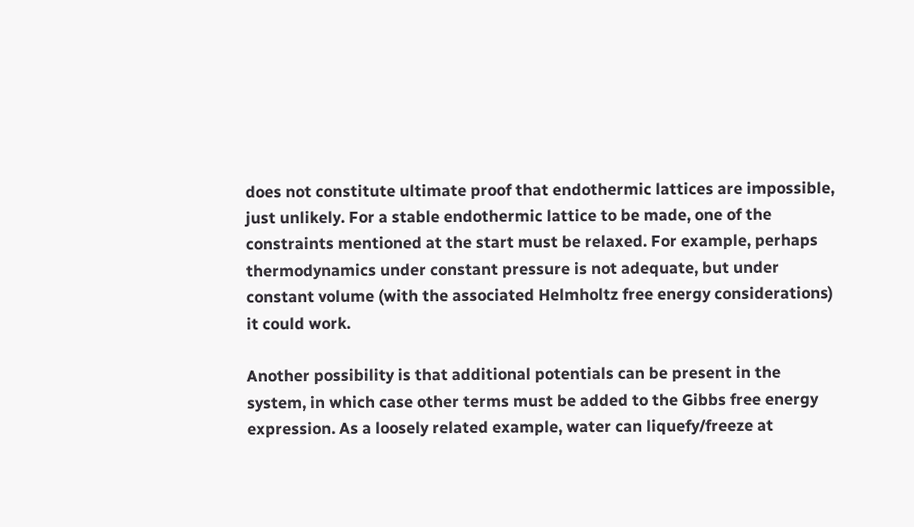does not constitute ultimate proof that endothermic lattices are impossible, just unlikely. For a stable endothermic lattice to be made, one of the constraints mentioned at the start must be relaxed. For example, perhaps thermodynamics under constant pressure is not adequate, but under constant volume (with the associated Helmholtz free energy considerations) it could work.

Another possibility is that additional potentials can be present in the system, in which case other terms must be added to the Gibbs free energy expression. As a loosely related example, water can liquefy/freeze at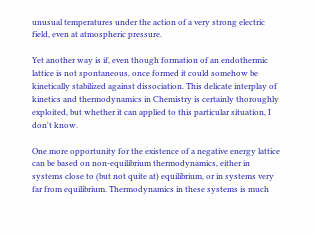unusual temperatures under the action of a very strong electric field, even at atmospheric pressure.

Yet another way is if, even though formation of an endothermic lattice is not spontaneous, once formed it could somehow be kinetically stabilized against dissociation. This delicate interplay of kinetics and thermodynamics in Chemistry is certainly thoroughly exploited, but whether it can applied to this particular situation, I don't know.

One more opportunity for the existence of a negative energy lattice can be based on non-equilibrium thermodynamics, either in systems close to (but not quite at) equilibrium, or in systems very far from equilibrium. Thermodynamics in these systems is much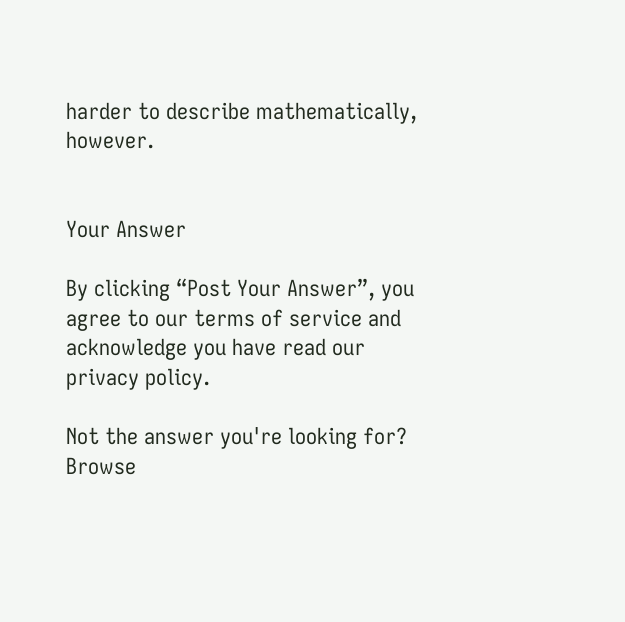harder to describe mathematically, however.


Your Answer

By clicking “Post Your Answer”, you agree to our terms of service and acknowledge you have read our privacy policy.

Not the answer you're looking for? Browse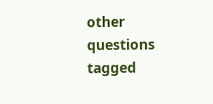other questions tagged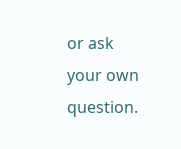or ask your own question.